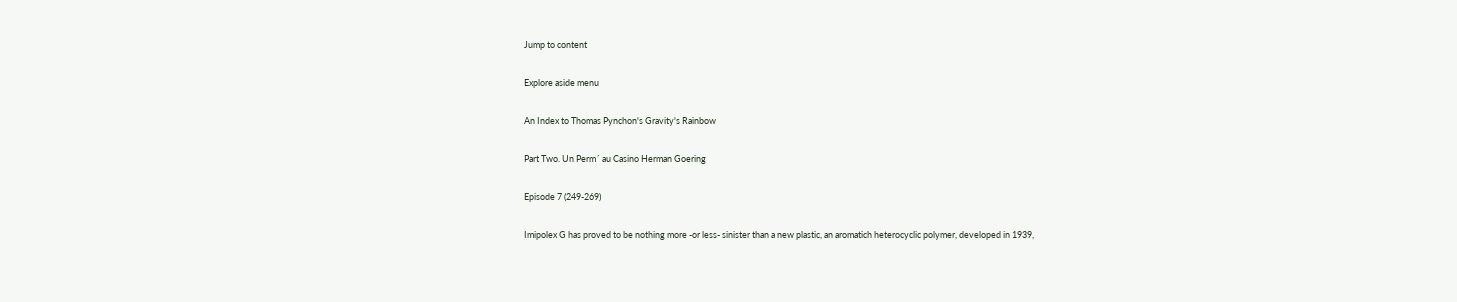Jump to content

Explore aside menu

An Index to Thomas Pynchon's Gravity's Rainbow

Part Two. Un Perm´ au Casino Herman Goering

Episode 7 (249-269)

Imipolex G has proved to be nothing more -or less- sinister than a new plastic, an aromatich heterocyclic polymer, developed in 1939,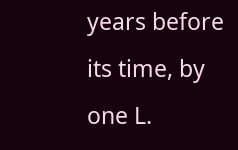years before its time, by one L.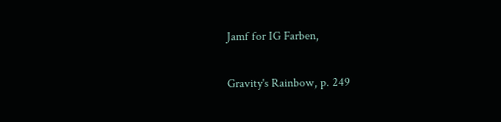Jamf for IG Farben,

Gravity's Rainbow, p. 249